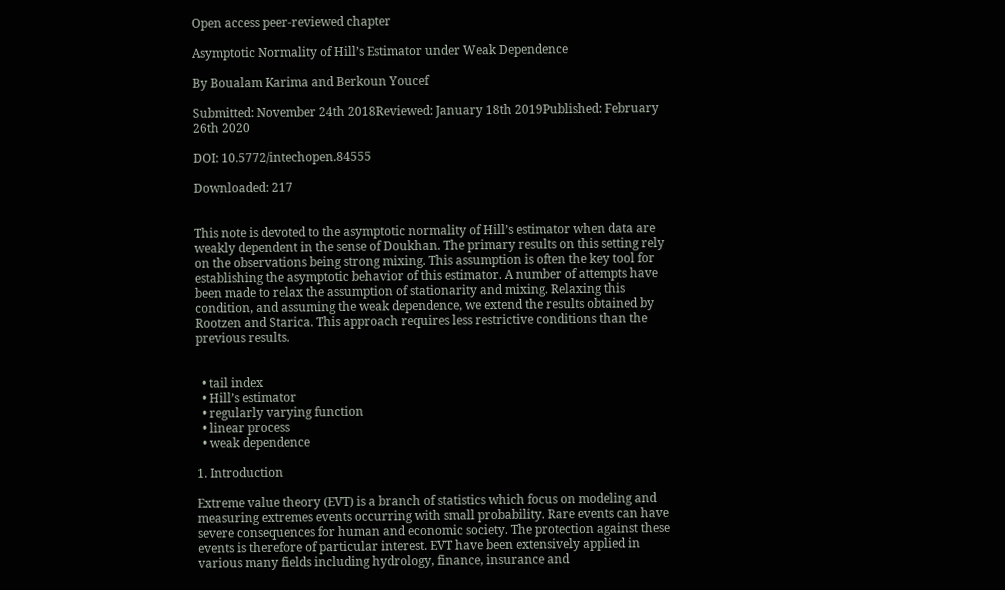Open access peer-reviewed chapter

Asymptotic Normality of Hill’s Estimator under Weak Dependence

By Boualam Karima and Berkoun Youcef

Submitted: November 24th 2018Reviewed: January 18th 2019Published: February 26th 2020

DOI: 10.5772/intechopen.84555

Downloaded: 217


This note is devoted to the asymptotic normality of Hill’s estimator when data are weakly dependent in the sense of Doukhan. The primary results on this setting rely on the observations being strong mixing. This assumption is often the key tool for establishing the asymptotic behavior of this estimator. A number of attempts have been made to relax the assumption of stationarity and mixing. Relaxing this condition, and assuming the weak dependence, we extend the results obtained by Rootzen and Starica. This approach requires less restrictive conditions than the previous results.


  • tail index
  • Hill’s estimator
  • regularly varying function
  • linear process
  • weak dependence

1. Introduction

Extreme value theory (EVT) is a branch of statistics which focus on modeling and measuring extremes events occurring with small probability. Rare events can have severe consequences for human and economic society. The protection against these events is therefore of particular interest. EVT have been extensively applied in various many fields including hydrology, finance, insurance and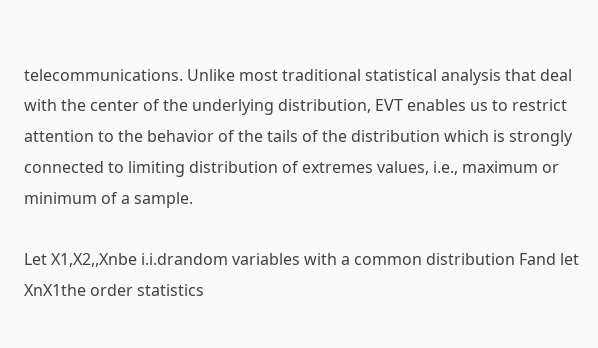telecommunications. Unlike most traditional statistical analysis that deal with the center of the underlying distribution, EVT enables us to restrict attention to the behavior of the tails of the distribution which is strongly connected to limiting distribution of extremes values, i.e., maximum or minimum of a sample.

Let X1,X2,,Xnbe i.i.drandom variables with a common distribution Fand let XnX1the order statistics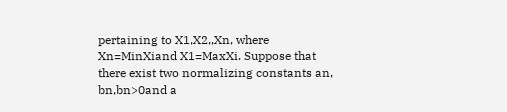pertaining to X1,X2,,Xn, where Xn=MinXiand X1=MaxXi. Suppose that there exist two normalizing constants an, bn,bn>0and a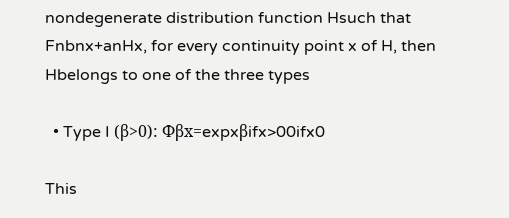nondegenerate distribution function Hsuch that Fnbnx+anHx, for every continuity point x of H, then Hbelongs to one of the three types

  • Type I (β>0): Φβx=expxβifx>00ifx0

This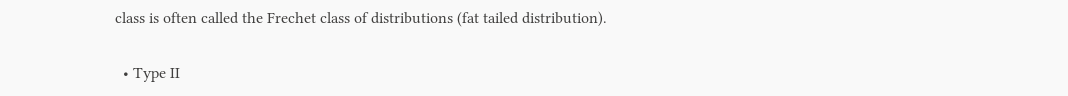class is often called the Frechet class of distributions (fat tailed distribution).

  • Type II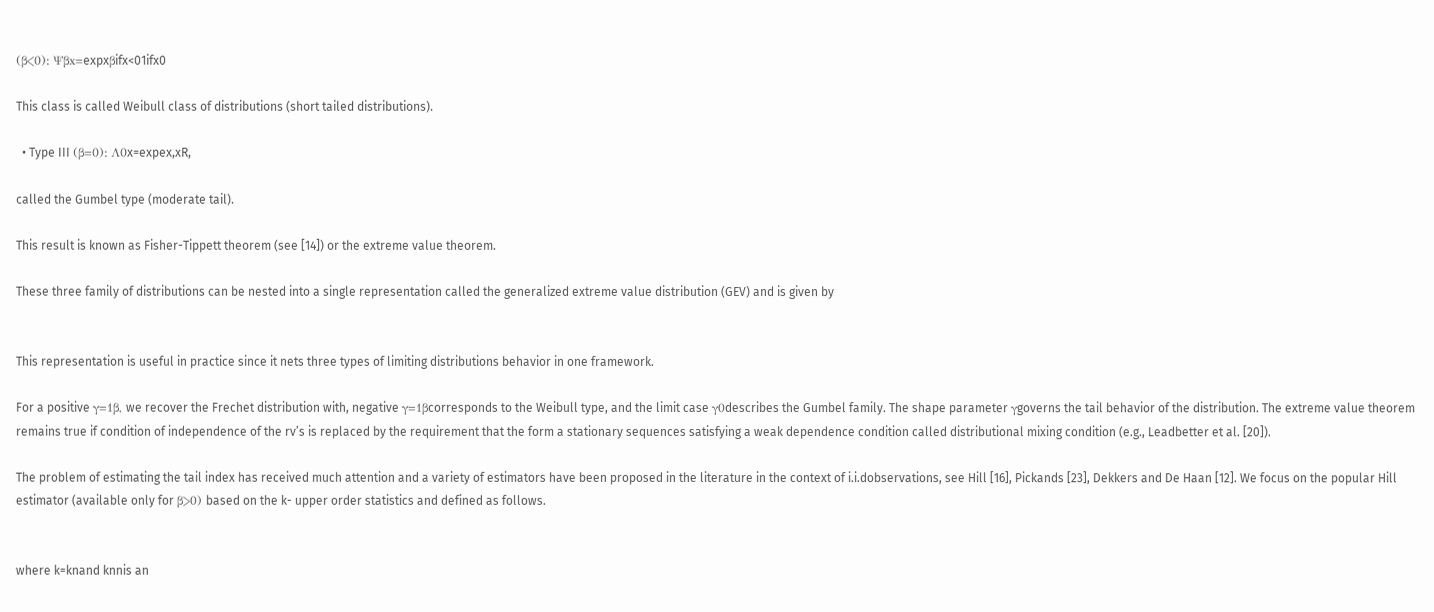(β<0): Ψβx=expxβifx<01ifx0

This class is called Weibull class of distributions (short tailed distributions).

  • Type III (β=0): Λ0x=expex,xR,

called the Gumbel type (moderate tail).

This result is known as Fisher-Tippett theorem (see [14]) or the extreme value theorem.

These three family of distributions can be nested into a single representation called the generalized extreme value distribution (GEV) and is given by


This representation is useful in practice since it nets three types of limiting distributions behavior in one framework.

For a positive γ=1β, we recover the Frechet distribution with, negative γ=1βcorresponds to the Weibull type, and the limit case γ0describes the Gumbel family. The shape parameter γgoverns the tail behavior of the distribution. The extreme value theorem remains true if condition of independence of the rv’s is replaced by the requirement that the form a stationary sequences satisfying a weak dependence condition called distributional mixing condition (e.g., Leadbetter et al. [20]).

The problem of estimating the tail index has received much attention and a variety of estimators have been proposed in the literature in the context of i.i.dobservations, see Hill [16], Pickands [23], Dekkers and De Haan [12]. We focus on the popular Hill estimator (available only for β>0) based on the k- upper order statistics and defined as follows.


where k=knand knnis an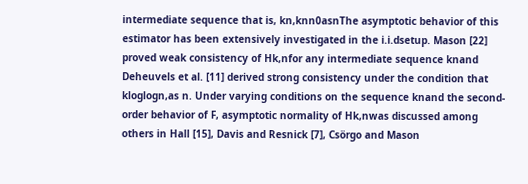intermediate sequence that is, kn,knn0asnThe asymptotic behavior of this estimator has been extensively investigated in the i.i.dsetup. Mason [22] proved weak consistency of Hk,nfor any intermediate sequence knand Deheuvels et al. [11] derived strong consistency under the condition that kloglogn,as n. Under varying conditions on the sequence knand the second-order behavior of F, asymptotic normality of Hk,nwas discussed among others in Hall [15], Davis and Resnick [7], Csörgo and Mason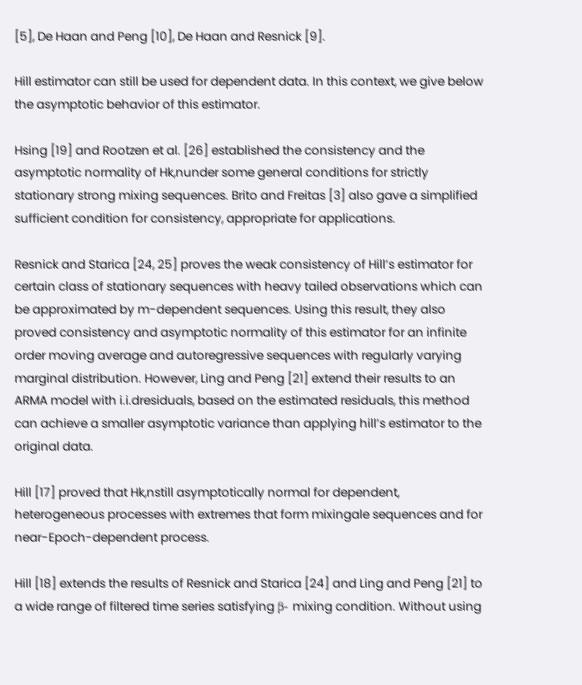[5], De Haan and Peng [10], De Haan and Resnick [9].

Hill estimator can still be used for dependent data. In this context, we give below the asymptotic behavior of this estimator.

Hsing [19] and Rootzen et al. [26] established the consistency and the asymptotic normality of Hk,nunder some general conditions for strictly stationary strong mixing sequences. Brito and Freitas [3] also gave a simplified sufficient condition for consistency, appropriate for applications.

Resnick and Starica [24, 25] proves the weak consistency of Hill’s estimator for certain class of stationary sequences with heavy tailed observations which can be approximated by m-dependent sequences. Using this result, they also proved consistency and asymptotic normality of this estimator for an infinite order moving average and autoregressive sequences with regularly varying marginal distribution. However, Ling and Peng [21] extend their results to an ARMA model with i.i.dresiduals, based on the estimated residuals, this method can achieve a smaller asymptotic variance than applying hill’s estimator to the original data.

Hill [17] proved that Hk,nstill asymptotically normal for dependent, heterogeneous processes with extremes that form mixingale sequences and for near-Epoch-dependent process.

Hill [18] extends the results of Resnick and Starica [24] and Ling and Peng [21] to a wide range of filtered time series satisfying β- mixing condition. Without using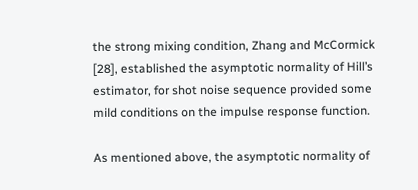the strong mixing condition, Zhang and McCormick [28], established the asymptotic normality of Hill’s estimator, for shot noise sequence provided some mild conditions on the impulse response function.

As mentioned above, the asymptotic normality of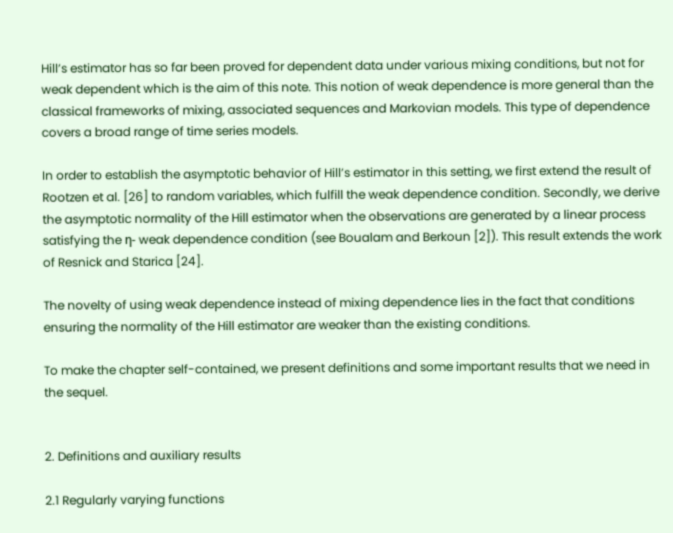Hill’s estimator has so far been proved for dependent data under various mixing conditions, but not for weak dependent which is the aim of this note. This notion of weak dependence is more general than the classical frameworks of mixing, associated sequences and Markovian models. This type of dependence covers a broad range of time series models.

In order to establish the asymptotic behavior of Hill’s estimator in this setting, we first extend the result of Rootzen et al. [26] to random variables, which fulfill the weak dependence condition. Secondly, we derive the asymptotic normality of the Hill estimator when the observations are generated by a linear process satisfying the η- weak dependence condition (see Boualam and Berkoun [2]). This result extends the work of Resnick and Starica [24].

The novelty of using weak dependence instead of mixing dependence lies in the fact that conditions ensuring the normality of the Hill estimator are weaker than the existing conditions.

To make the chapter self-contained, we present definitions and some important results that we need in the sequel.


2. Definitions and auxiliary results

2.1 Regularly varying functions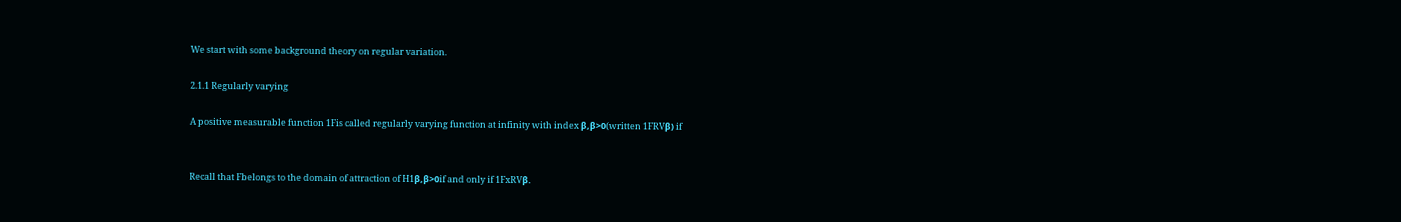We start with some background theory on regular variation.

2.1.1 Regularly varying

A positive measurable function 1Fis called regularly varying function at infinity with index β,β>0(written 1FRVβ) if


Recall that Fbelongs to the domain of attraction of H1β,β>0if and only if 1FxRVβ.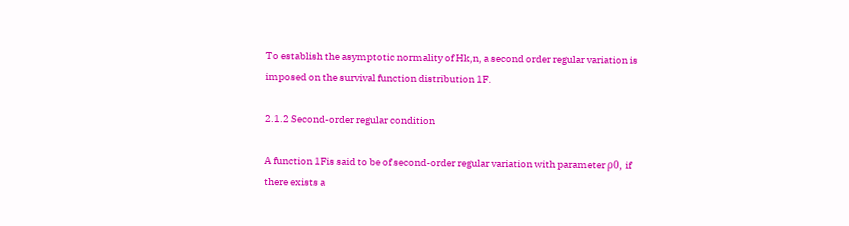To establish the asymptotic normality of Hk,n, a second order regular variation is imposed on the survival function distribution 1F.

2.1.2 Second-order regular condition

A function 1Fis said to be of second-order regular variation with parameter ρ0, if there exists a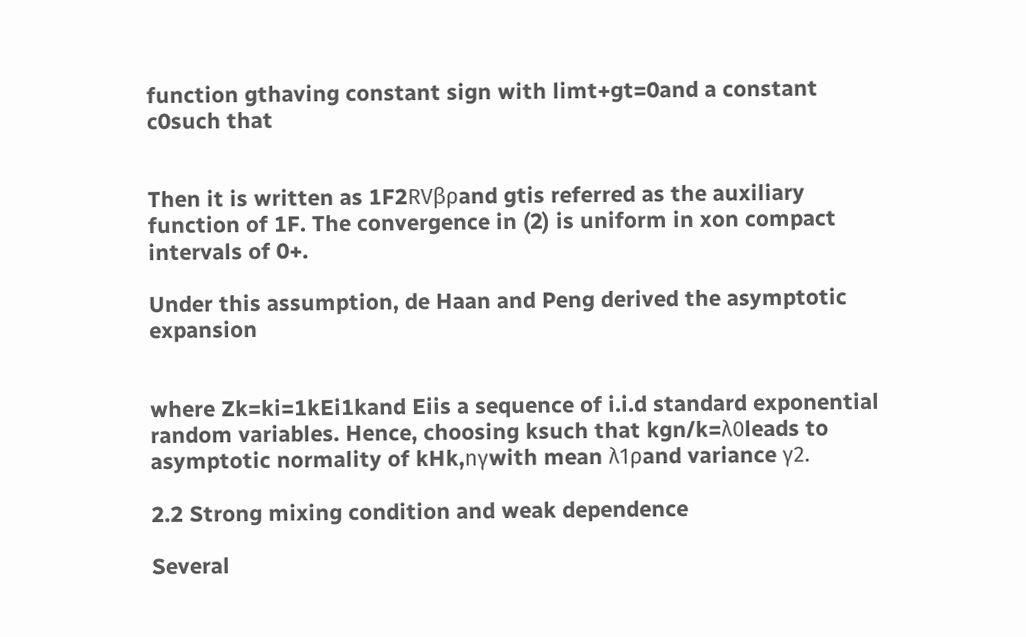function gthaving constant sign with limt+gt=0and a constant c0such that


Then it is written as 1F2RVβρand gtis referred as the auxiliary function of 1F. The convergence in (2) is uniform in xon compact intervals of 0+.

Under this assumption, de Haan and Peng derived the asymptotic expansion


where Zk=ki=1kEi1kand Eiis a sequence of i.i.d standard exponential random variables. Hence, choosing ksuch that kgn/k=λ0leads to asymptotic normality of kHk,nγwith mean λ1ρand variance γ2.

2.2 Strong mixing condition and weak dependence

Several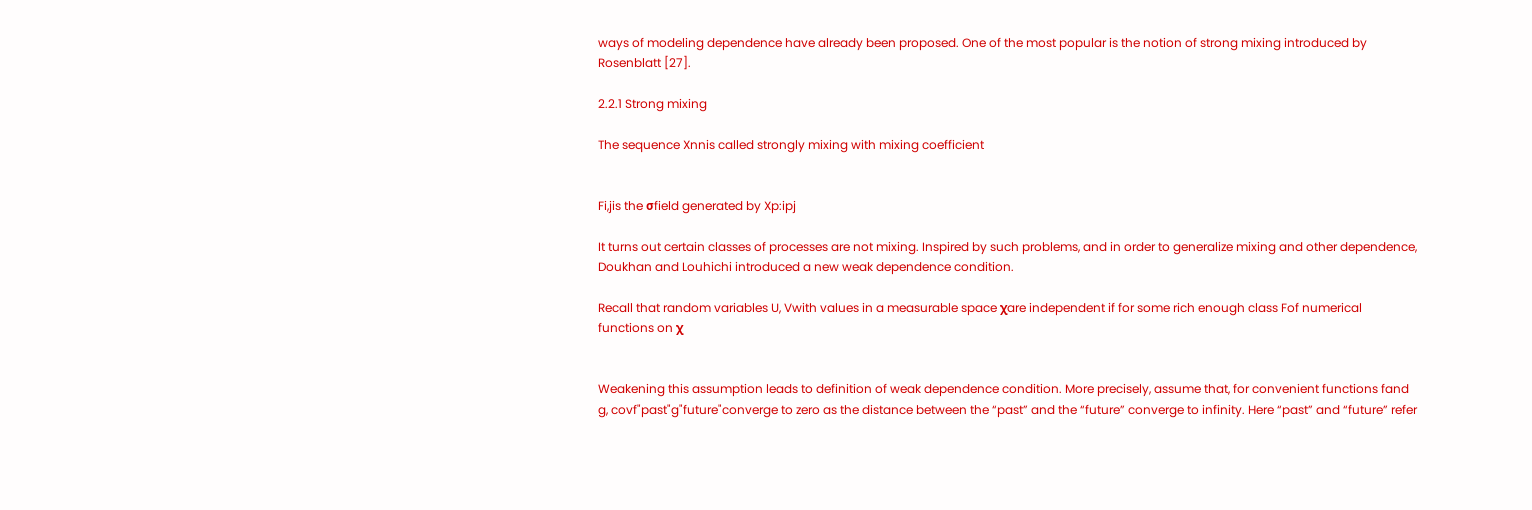ways of modeling dependence have already been proposed. One of the most popular is the notion of strong mixing introduced by Rosenblatt [27].

2.2.1 Strong mixing

The sequence Xnnis called strongly mixing with mixing coefficient


Fi,jis the σfield generated by Xp:ipj

It turns out certain classes of processes are not mixing. Inspired by such problems, and in order to generalize mixing and other dependence, Doukhan and Louhichi introduced a new weak dependence condition.

Recall that random variables U, Vwith values in a measurable space χare independent if for some rich enough class Fof numerical functions on χ


Weakening this assumption leads to definition of weak dependence condition. More precisely, assume that, for convenient functions fand g, covf"past"g"future"converge to zero as the distance between the “past” and the “future” converge to infinity. Here “past” and “future” refer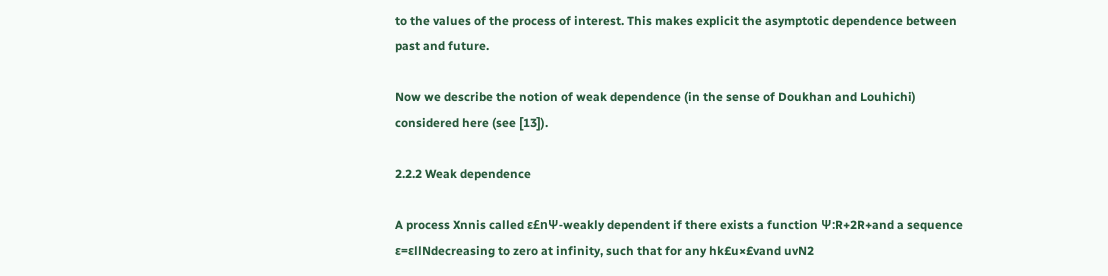to the values of the process of interest. This makes explicit the asymptotic dependence between past and future.

Now we describe the notion of weak dependence (in the sense of Doukhan and Louhichi) considered here (see [13]).

2.2.2 Weak dependence

A process Xnnis called ε£nΨ-weakly dependent if there exists a function Ψ:R+2R+and a sequence ε=εllNdecreasing to zero at infinity, such that for any hk£u×£vand uvN2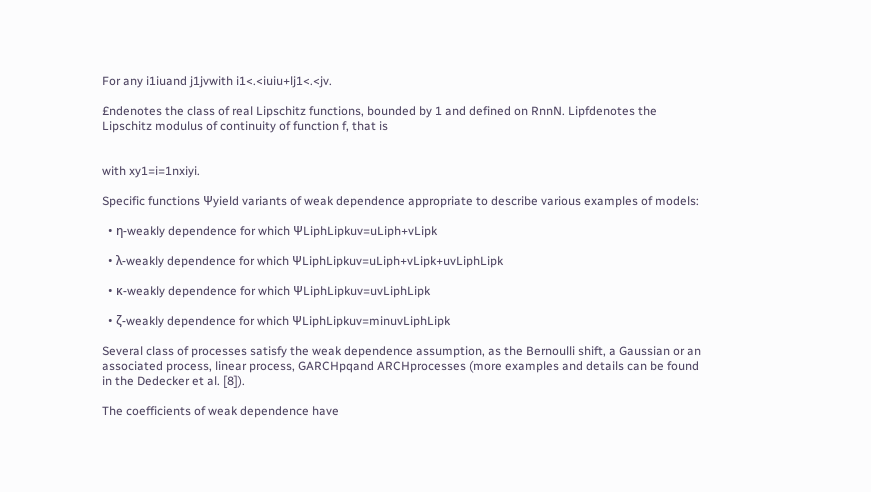For any i1iuand j1jvwith i1<.<iuiu+lj1<.<jv.

£ndenotes the class of real Lipschitz functions, bounded by 1 and defined on RnnN. Lipfdenotes the Lipschitz modulus of continuity of function f, that is


with xy1=i=1nxiyi.

Specific functions Ψyield variants of weak dependence appropriate to describe various examples of models:

  • η-weakly dependence for which ΨLiphLipkuv=uLiph+vLipk

  • λ-weakly dependence for which ΨLiphLipkuv=uLiph+vLipk+uvLiphLipk

  • κ-weakly dependence for which ΨLiphLipkuv=uvLiphLipk

  • ζ-weakly dependence for which ΨLiphLipkuv=minuvLiphLipk

Several class of processes satisfy the weak dependence assumption, as the Bernoulli shift, a Gaussian or an associated process, linear process, GARCHpqand ARCHprocesses (more examples and details can be found in the Dedecker et al. [8]).

The coefficients of weak dependence have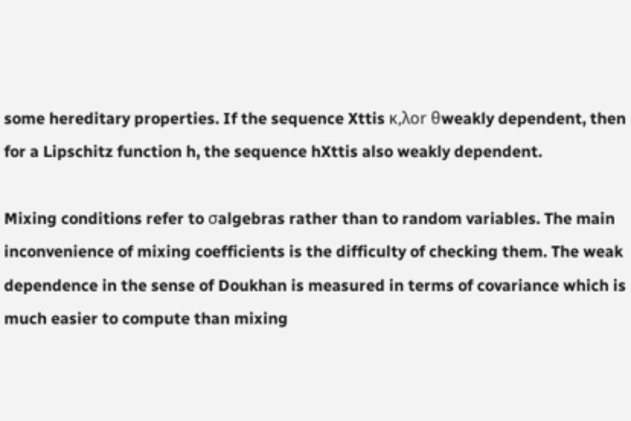some hereditary properties. If the sequence Xttis κ,λor θweakly dependent, then for a Lipschitz function h, the sequence hXttis also weakly dependent.

Mixing conditions refer to σalgebras rather than to random variables. The main inconvenience of mixing coefficients is the difficulty of checking them. The weak dependence in the sense of Doukhan is measured in terms of covariance which is much easier to compute than mixing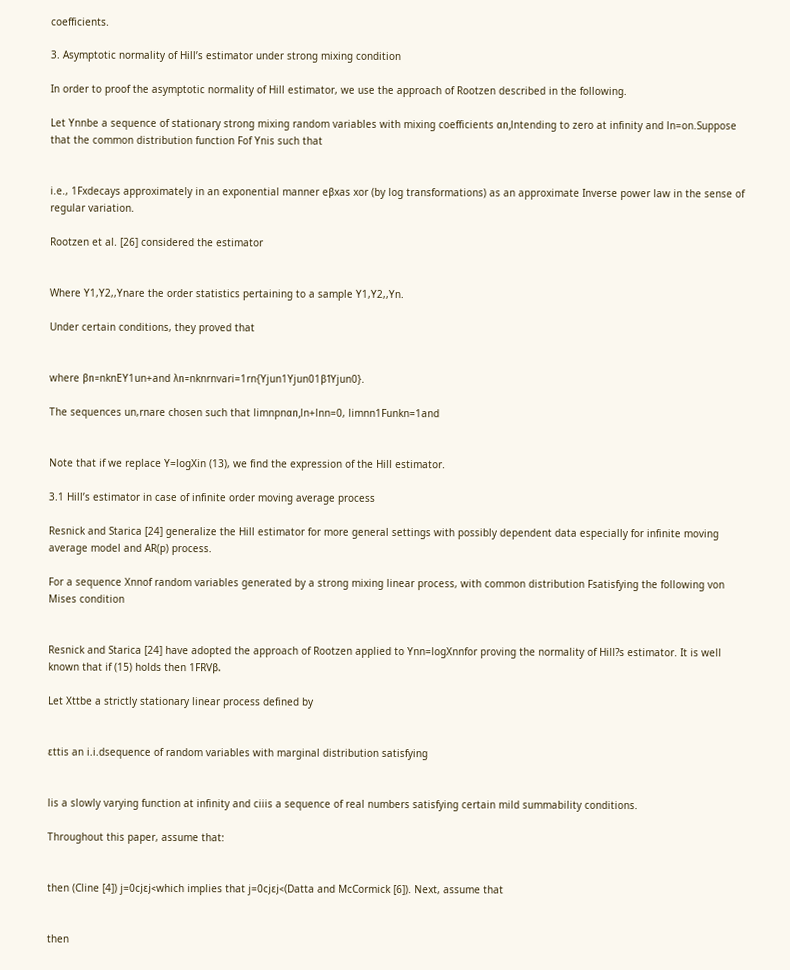coefficients.

3. Asymptotic normality of Hill’s estimator under strong mixing condition

In order to proof the asymptotic normality of Hill estimator, we use the approach of Rootzen described in the following.

Let Ynnbe a sequence of stationary strong mixing random variables with mixing coefficients αn,lntending to zero at infinity and ln=on.Suppose that the common distribution function Fof Ynis such that


i.e., 1Fxdecays approximately in an exponential manner eβxas xor (by log transformations) as an approximate Inverse power law in the sense of regular variation.

Rootzen et al. [26] considered the estimator


Where Y1,Y2,,Ynare the order statistics pertaining to a sample Y1,Y2,,Yn.

Under certain conditions, they proved that


where βn=nknEY1un+and λn=nknrnvari=1rn{Yjun1Yjun01β1Yjun0}.

The sequences un,rnare chosen such that limnpnαn,ln+lnn=0, limnn1Funkn=1and


Note that if we replace Y=logXin (13), we find the expression of the Hill estimator.

3.1 Hill’s estimator in case of infinite order moving average process

Resnick and Starica [24] generalize the Hill estimator for more general settings with possibly dependent data especially for infinite moving average model and AR(p) process.

For a sequence Xnnof random variables generated by a strong mixing linear process, with common distribution Fsatisfying the following von Mises condition


Resnick and Starica [24] have adopted the approach of Rootzen applied to Ynn=logXnnfor proving the normality of Hill?s estimator. It is well known that if (15) holds then 1FRVβ.

Let Xttbe a strictly stationary linear process defined by


εttis an i.i.dsequence of random variables with marginal distribution satisfying


lis a slowly varying function at infinity and ciiis a sequence of real numbers satisfying certain mild summability conditions.

Throughout this paper, assume that:


then (Cline [4]) j=0cjεj<which implies that j=0cjεj<(Datta and McCormick [6]). Next, assume that


then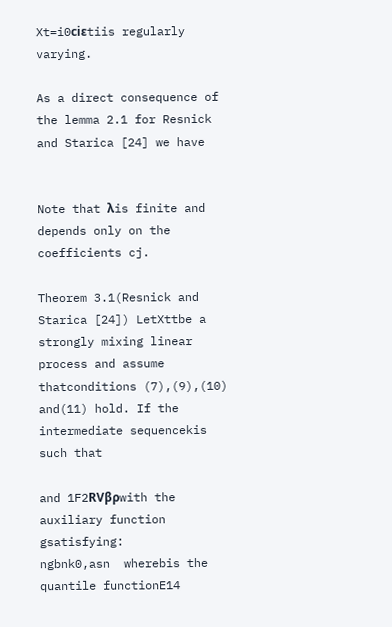Xt=i0ciεtiis regularly varying.

As a direct consequence of the lemma 2.1 for Resnick and Starica [24] we have


Note that λis finite and depends only on the coefficients cj.

Theorem 3.1(Resnick and Starica [24]) LetXttbe a strongly mixing linear process and assume thatconditions (7),(9),(10) and(11) hold. If the intermediate sequencekis such that

and 1F2RVβρwith the auxiliary function gsatisfying:
ngbnk0,asn  wherebis the quantile functionE14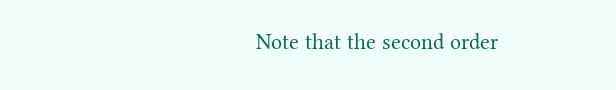Note that the second order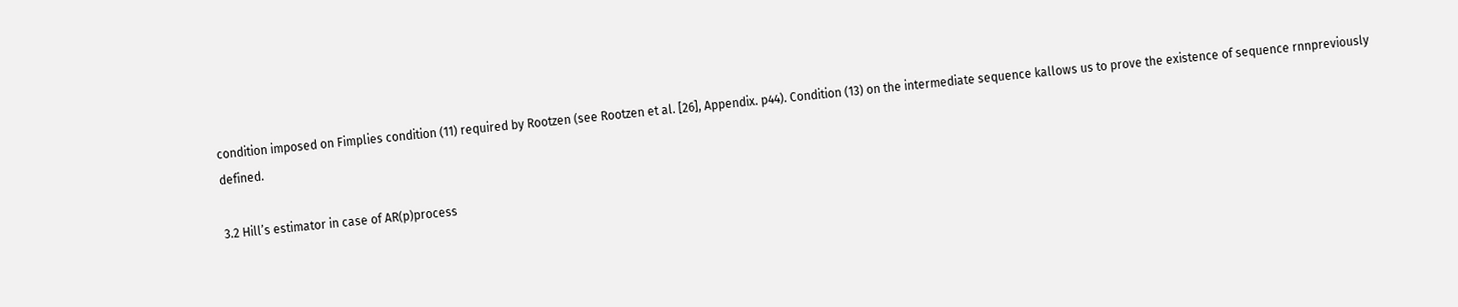condition imposed on Fimplies condition (11) required by Rootzen (see Rootzen et al. [26], Appendix. p44). Condition (13) on the intermediate sequence kallows us to prove the existence of sequence rnnpreviously defined.

3.2 Hill’s estimator in case of AR(p)process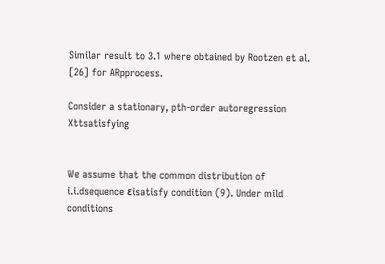Similar result to 3.1 where obtained by Rootzen et al. [26] for ARpprocess.

Consider a stationary, pth-order autoregression Xttsatisfying


We assume that the common distribution of i.i.dsequence εisatisfy condition (9). Under mild conditions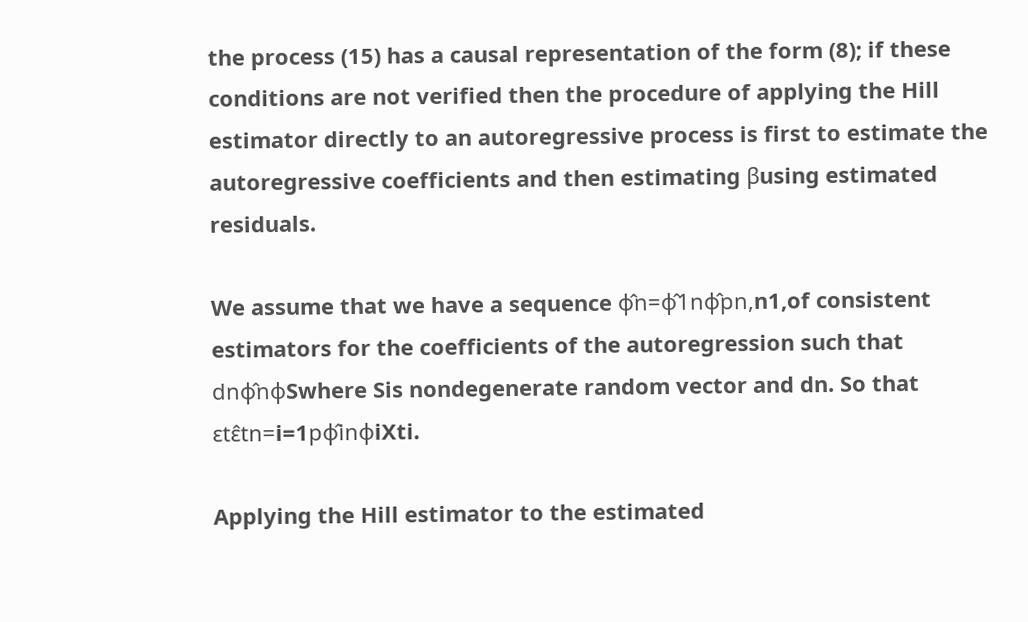the process (15) has a causal representation of the form (8); if these conditions are not verified then the procedure of applying the Hill estimator directly to an autoregressive process is first to estimate the autoregressive coefficients and then estimating βusing estimated residuals.

We assume that we have a sequence ϕ̂n=ϕ̂1nϕ̂pn,n1,of consistent estimators for the coefficients of the autoregression such that dnϕ̂nϕSwhere Sis nondegenerate random vector and dn. So that εtε̂tn=i=1pϕ̂inϕiXti.

Applying the Hill estimator to the estimated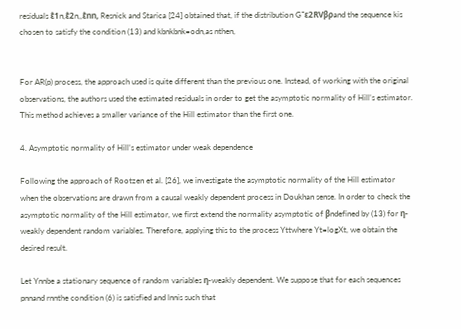residuals ε̂1n,ε̂2n,,ε̂nn, Resnick and Starica [24] obtained that, if the distribution G¯ε2RVβρand the sequence kis chosen to satisfy the condition (13) and kbnkbnk=odn,as nthen,


For AR(p) process, the approach used is quite different than the previous one. Instead, of working with the original observations, the authors used the estimated residuals in order to get the asymptotic normality of Hill’s estimator. This method achieves a smaller variance of the Hill estimator than the first one.

4. Asymptotic normality of Hill’s estimator under weak dependence

Following the approach of Rootzen et al. [26], we investigate the asymptotic normality of the Hill estimator when the observations are drawn from a causal weakly dependent process in Doukhan sense. In order to check the asymptotic normality of the Hill estimator, we first extend the normality asymptotic of βndefined by (13) for η-weakly dependent random variables. Therefore, applying this to the process Yttwhere Yt=logXt, we obtain the desired result.

Let Ynnbe a stationary sequence of random variables η-weakly dependent. We suppose that for each sequences pnnand rnnthe condition (6) is satisfied and lnnis such that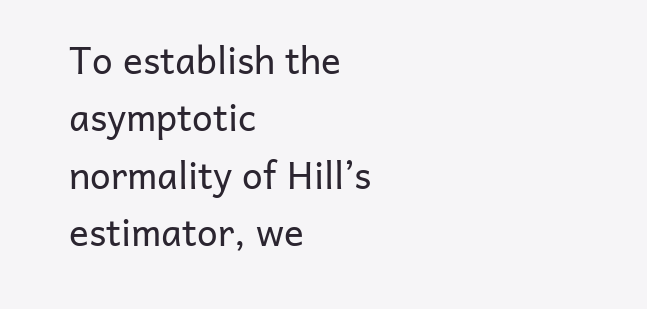To establish the asymptotic normality of Hill’s estimator, we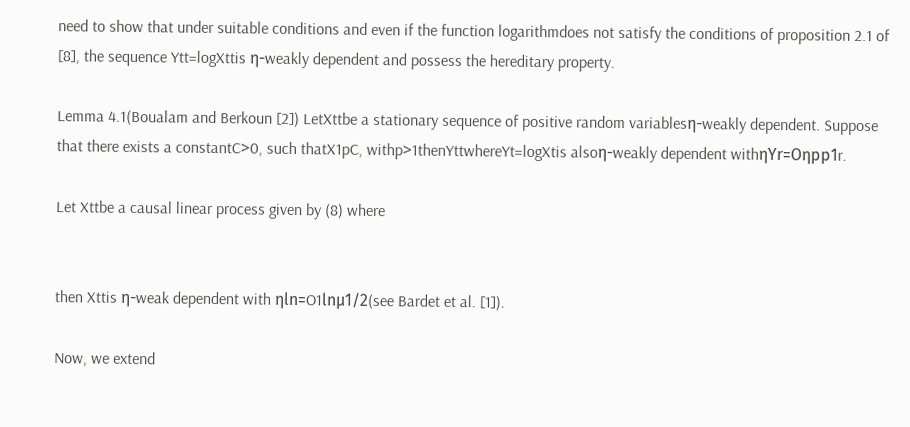need to show that under suitable conditions and even if the function logarithmdoes not satisfy the conditions of proposition 2.1 of [8], the sequence Ytt=logXttis η-weakly dependent and possess the hereditary property.

Lemma 4.1(Boualam and Berkoun [2]) LetXttbe a stationary sequence of positive random variablesη-weakly dependent. Suppose that there exists a constantC>0, such thatX1pC, withp>1thenYttwhereYt=logXtis alsoη-weakly dependent withηYr=Oηpp1r.

Let Xttbe a causal linear process given by (8) where


then Xttis η-weak dependent with ηln=O1lnμ1/2(see Bardet et al. [1]).

Now, we extend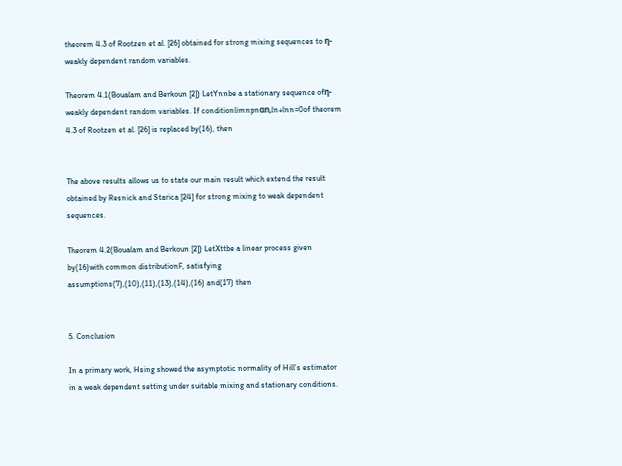theorem 4.3 of Rootzen et al. [26] obtained for strong mixing sequences to η-weakly dependent random variables.

Theorem 4.1(Boualam and Berkoun [2]) LetYnnbe a stationary sequence ofη-weakly dependent random variables. If conditionlimnpnαn,ln+lnn=0of theorem 4.3 of Rootzen et al. [26] is replaced by(16), then


The above results allows us to state our main result which extend the result obtained by Resnick and Starica [24] for strong mixing to weak dependent sequences.

Theorem 4.2(Boualam and Berkoun [2]) LetXttbe a linear process given by(16)with common distributionF, satisfying assumptions(7),(10),(11),(13),(14),(16) and(17) then


5. Conclusion

In a primary work, Hsing showed the asymptotic normality of Hill’s estimator in a weak dependent setting under suitable mixing and stationary conditions.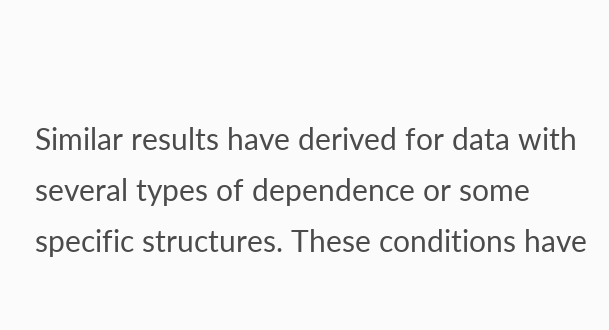Similar results have derived for data with several types of dependence or some specific structures. These conditions have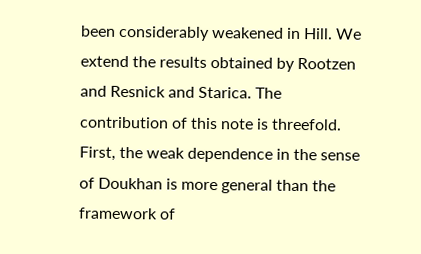been considerably weakened in Hill. We extend the results obtained by Rootzen and Resnick and Starica. The contribution of this note is threefold. First, the weak dependence in the sense of Doukhan is more general than the framework of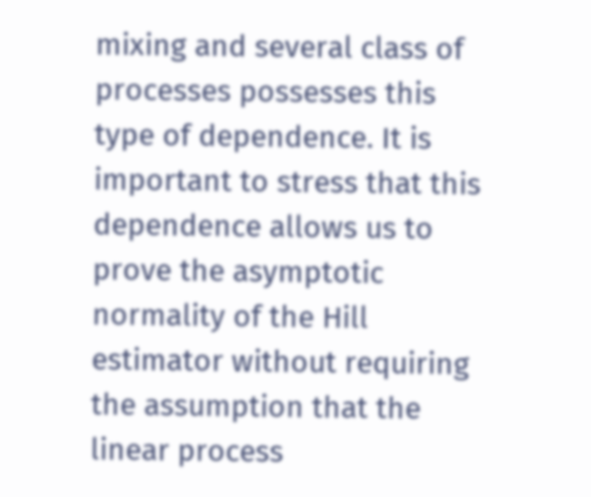mixing and several class of processes possesses this type of dependence. It is important to stress that this dependence allows us to prove the asymptotic normality of the Hill estimator without requiring the assumption that the linear process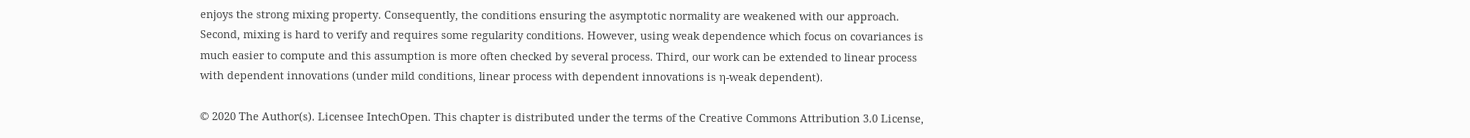enjoys the strong mixing property. Consequently, the conditions ensuring the asymptotic normality are weakened with our approach. Second, mixing is hard to verify and requires some regularity conditions. However, using weak dependence which focus on covariances is much easier to compute and this assumption is more often checked by several process. Third, our work can be extended to linear process with dependent innovations (under mild conditions, linear process with dependent innovations is η-weak dependent).

© 2020 The Author(s). Licensee IntechOpen. This chapter is distributed under the terms of the Creative Commons Attribution 3.0 License,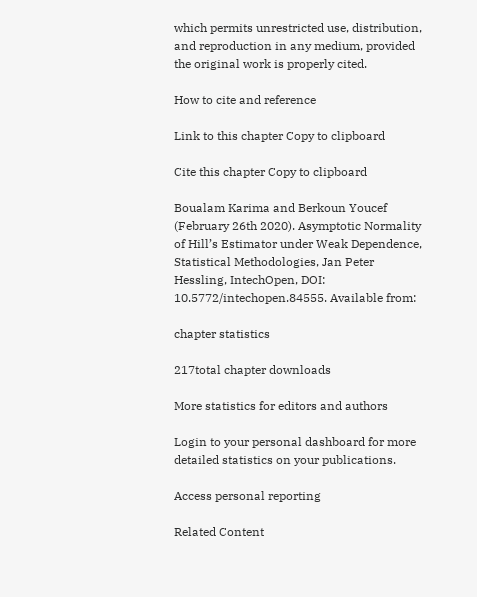which permits unrestricted use, distribution, and reproduction in any medium, provided the original work is properly cited.

How to cite and reference

Link to this chapter Copy to clipboard

Cite this chapter Copy to clipboard

Boualam Karima and Berkoun Youcef (February 26th 2020). Asymptotic Normality of Hill’s Estimator under Weak Dependence, Statistical Methodologies, Jan Peter Hessling, IntechOpen, DOI: 10.5772/intechopen.84555. Available from:

chapter statistics

217total chapter downloads

More statistics for editors and authors

Login to your personal dashboard for more detailed statistics on your publications.

Access personal reporting

Related Content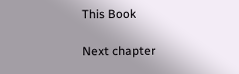This Book

Next chapter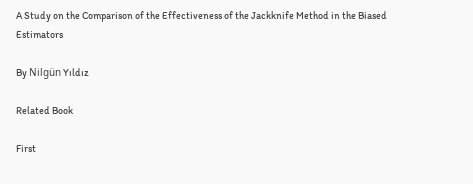A Study on the Comparison of the Effectiveness of the Jackknife Method in the Biased Estimators

By Nilgün Yıldız

Related Book

First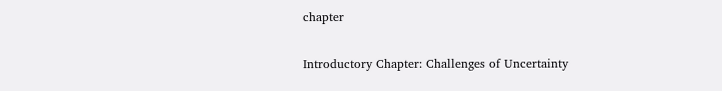chapter

Introductory Chapter: Challenges of Uncertainty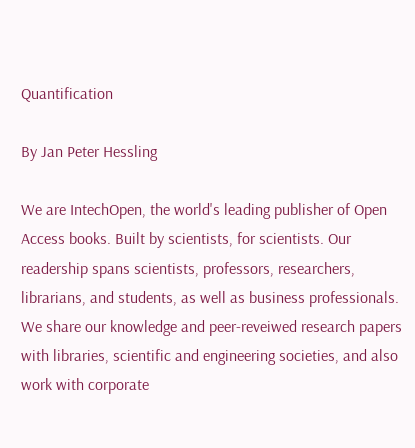Quantification

By Jan Peter Hessling

We are IntechOpen, the world's leading publisher of Open Access books. Built by scientists, for scientists. Our readership spans scientists, professors, researchers, librarians, and students, as well as business professionals. We share our knowledge and peer-reveiwed research papers with libraries, scientific and engineering societies, and also work with corporate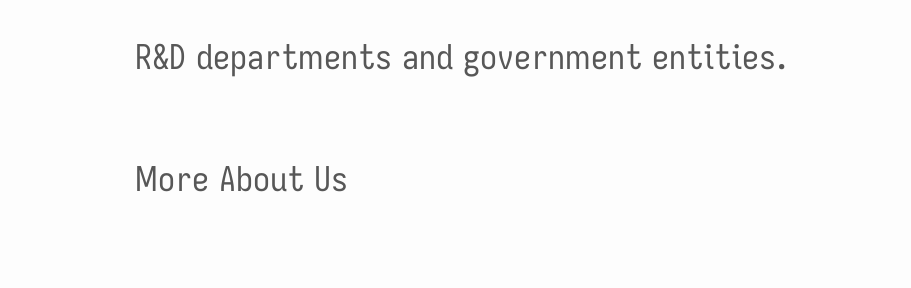R&D departments and government entities.

More About Us